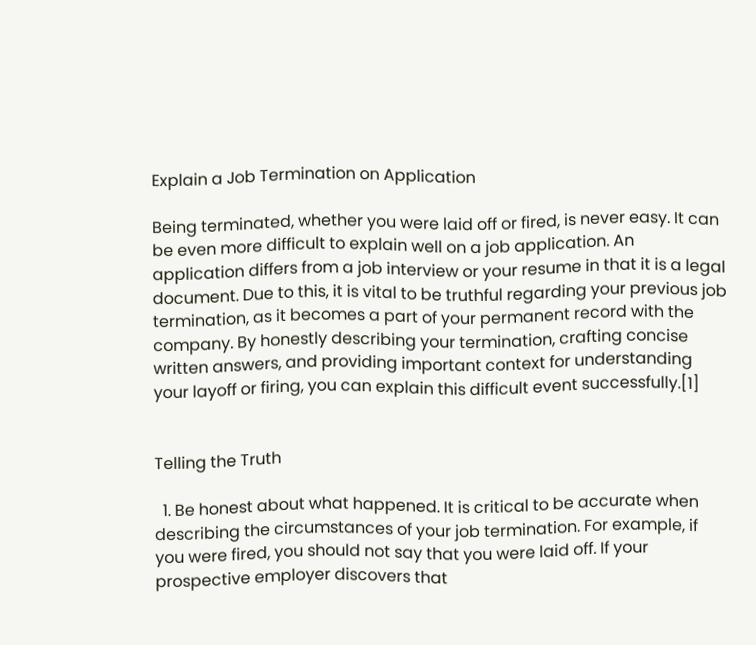Explain a Job Termination on Application

Being terminated, whether you were laid off or fired, is never easy. It can be even more difficult to explain well on a job application. An application differs from a job interview or your resume in that it is a legal document. Due to this, it is vital to be truthful regarding your previous job termination, as it becomes a part of your permanent record with the company. By honestly describing your termination, crafting concise written answers, and providing important context for understanding your layoff or firing, you can explain this difficult event successfully.[1]


Telling the Truth

  1. Be honest about what happened. It is critical to be accurate when describing the circumstances of your job termination. For example, if you were fired, you should not say that you were laid off. If your prospective employer discovers that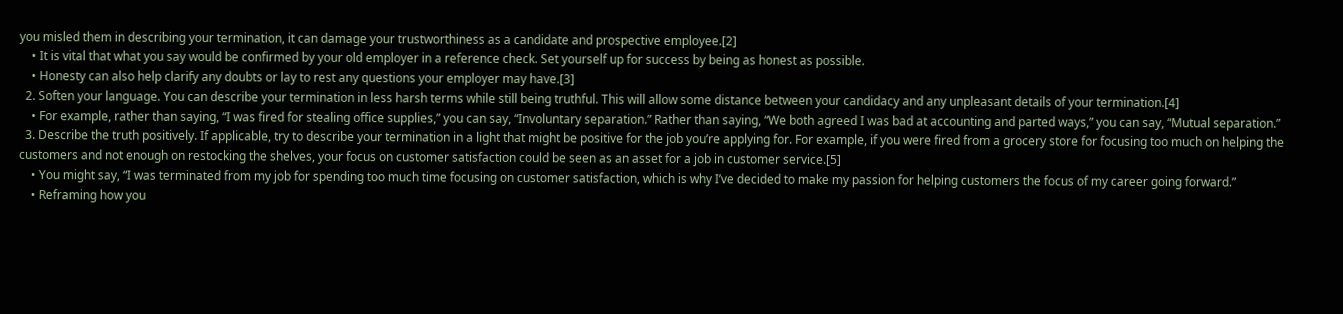you misled them in describing your termination, it can damage your trustworthiness as a candidate and prospective employee.[2]
    • It is vital that what you say would be confirmed by your old employer in a reference check. Set yourself up for success by being as honest as possible.
    • Honesty can also help clarify any doubts or lay to rest any questions your employer may have.[3]
  2. Soften your language. You can describe your termination in less harsh terms while still being truthful. This will allow some distance between your candidacy and any unpleasant details of your termination.[4]
    • For example, rather than saying, “I was fired for stealing office supplies,” you can say, “Involuntary separation.” Rather than saying, “We both agreed I was bad at accounting and parted ways,” you can say, “Mutual separation.”
  3. Describe the truth positively. If applicable, try to describe your termination in a light that might be positive for the job you’re applying for. For example, if you were fired from a grocery store for focusing too much on helping the customers and not enough on restocking the shelves, your focus on customer satisfaction could be seen as an asset for a job in customer service.[5]
    • You might say, “I was terminated from my job for spending too much time focusing on customer satisfaction, which is why I’ve decided to make my passion for helping customers the focus of my career going forward.”
    • Reframing how you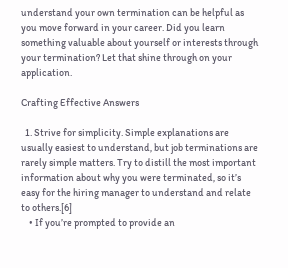understand your own termination can be helpful as you move forward in your career. Did you learn something valuable about yourself or interests through your termination? Let that shine through on your application.

Crafting Effective Answers

  1. Strive for simplicity. Simple explanations are usually easiest to understand, but job terminations are rarely simple matters. Try to distill the most important information about why you were terminated, so it’s easy for the hiring manager to understand and relate to others.[6]
    • If you’re prompted to provide an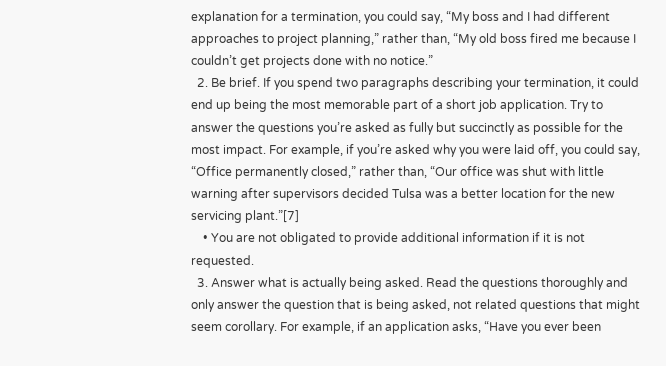explanation for a termination, you could say, “My boss and I had different approaches to project planning,” rather than, “My old boss fired me because I couldn’t get projects done with no notice.”
  2. Be brief. If you spend two paragraphs describing your termination, it could end up being the most memorable part of a short job application. Try to answer the questions you’re asked as fully but succinctly as possible for the most impact. For example, if you’re asked why you were laid off, you could say, “Office permanently closed,” rather than, “Our office was shut with little warning after supervisors decided Tulsa was a better location for the new servicing plant.”[7]
    • You are not obligated to provide additional information if it is not requested.
  3. Answer what is actually being asked. Read the questions thoroughly and only answer the question that is being asked, not related questions that might seem corollary. For example, if an application asks, “Have you ever been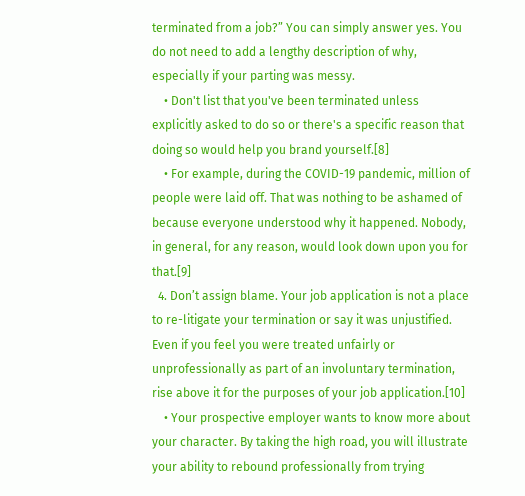terminated from a job?” You can simply answer yes. You do not need to add a lengthy description of why, especially if your parting was messy.
    • Don't list that you've been terminated unless explicitly asked to do so or there's a specific reason that doing so would help you brand yourself.[8]
    • For example, during the COVID-19 pandemic, million of people were laid off. That was nothing to be ashamed of because everyone understood why it happened. Nobody, in general, for any reason, would look down upon you for that.[9]
  4. Don’t assign blame. Your job application is not a place to re-litigate your termination or say it was unjustified. Even if you feel you were treated unfairly or unprofessionally as part of an involuntary termination, rise above it for the purposes of your job application.[10]
    • Your prospective employer wants to know more about your character. By taking the high road, you will illustrate your ability to rebound professionally from trying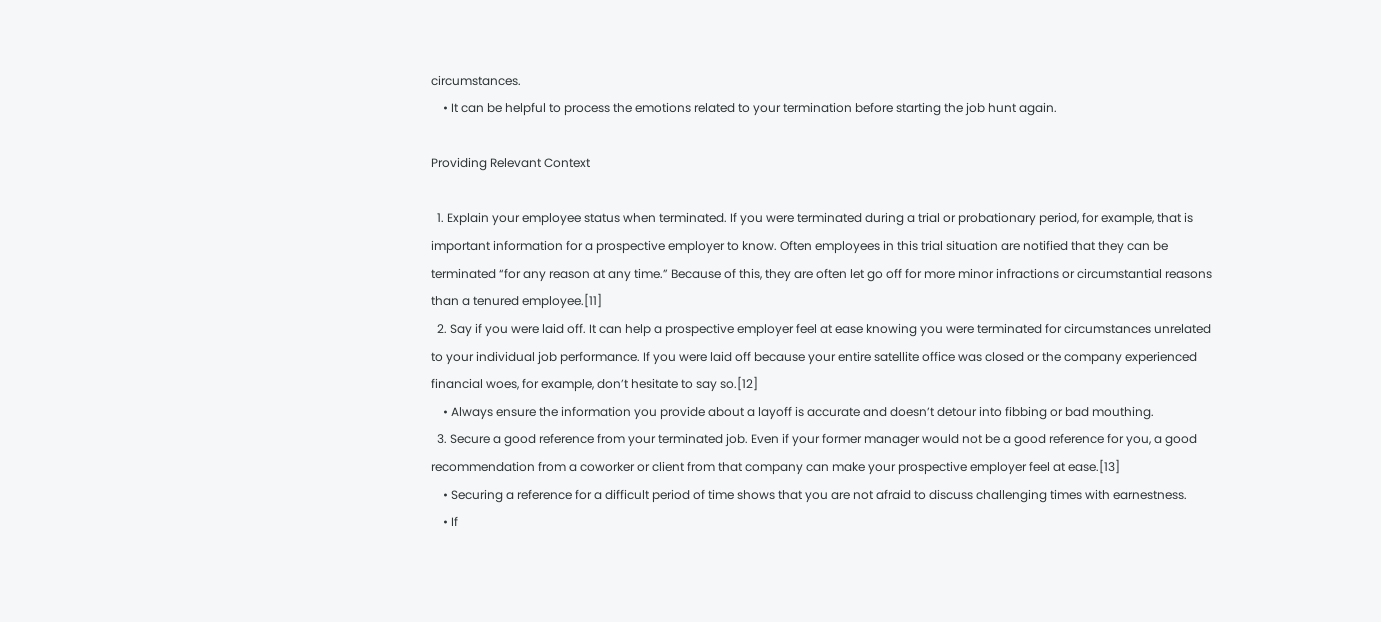circumstances.
    • It can be helpful to process the emotions related to your termination before starting the job hunt again.

Providing Relevant Context

  1. Explain your employee status when terminated. If you were terminated during a trial or probationary period, for example, that is important information for a prospective employer to know. Often employees in this trial situation are notified that they can be terminated “for any reason at any time.” Because of this, they are often let go off for more minor infractions or circumstantial reasons than a tenured employee.[11]
  2. Say if you were laid off. It can help a prospective employer feel at ease knowing you were terminated for circumstances unrelated to your individual job performance. If you were laid off because your entire satellite office was closed or the company experienced financial woes, for example, don’t hesitate to say so.[12]
    • Always ensure the information you provide about a layoff is accurate and doesn’t detour into fibbing or bad mouthing.
  3. Secure a good reference from your terminated job. Even if your former manager would not be a good reference for you, a good recommendation from a coworker or client from that company can make your prospective employer feel at ease.[13]
    • Securing a reference for a difficult period of time shows that you are not afraid to discuss challenging times with earnestness.
    • If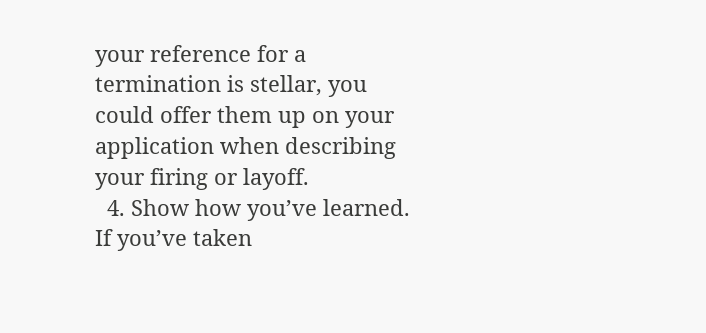your reference for a termination is stellar, you could offer them up on your application when describing your firing or layoff.
  4. Show how you’ve learned. If you’ve taken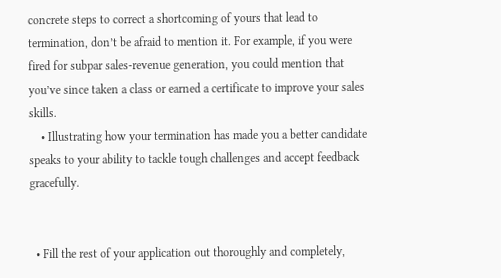concrete steps to correct a shortcoming of yours that lead to termination, don’t be afraid to mention it. For example, if you were fired for subpar sales-revenue generation, you could mention that you’ve since taken a class or earned a certificate to improve your sales skills.
    • Illustrating how your termination has made you a better candidate speaks to your ability to tackle tough challenges and accept feedback gracefully.


  • Fill the rest of your application out thoroughly and completely,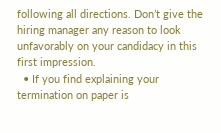following all directions. Don’t give the hiring manager any reason to look unfavorably on your candidacy in this first impression.
  • If you find explaining your termination on paper is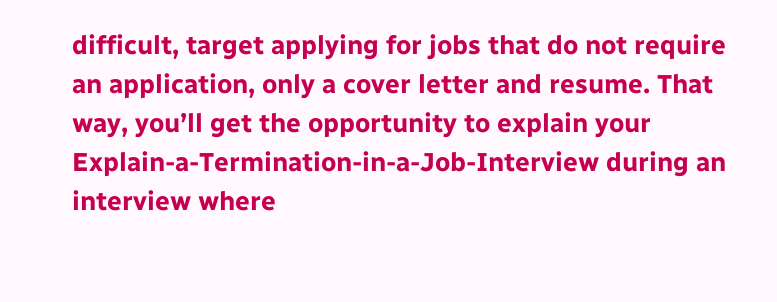difficult, target applying for jobs that do not require an application, only a cover letter and resume. That way, you’ll get the opportunity to explain your Explain-a-Termination-in-a-Job-Interview during an interview where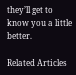they’ll get to know you a little better.

Related Articles